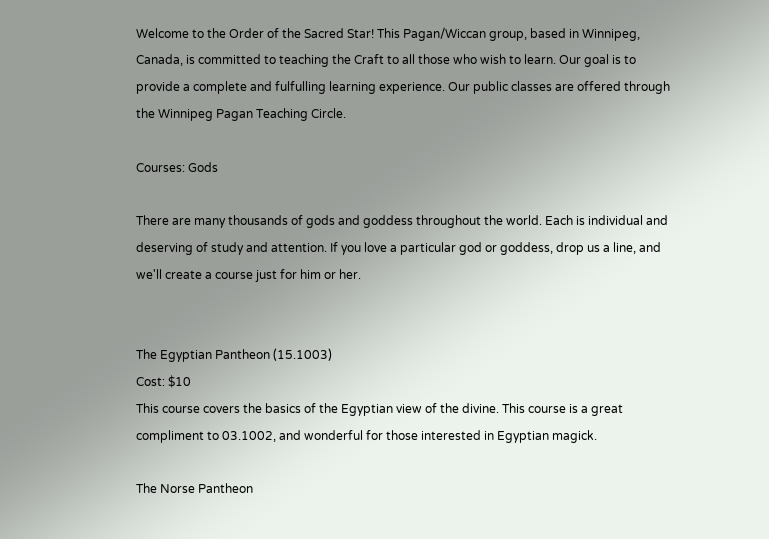Welcome to the Order of the Sacred Star! This Pagan/Wiccan group, based in Winnipeg, Canada, is committed to teaching the Craft to all those who wish to learn. Our goal is to provide a complete and fulfulling learning experience. Our public classes are offered through the Winnipeg Pagan Teaching Circle.

Courses: Gods

There are many thousands of gods and goddess throughout the world. Each is individual and deserving of study and attention. If you love a particular god or goddess, drop us a line, and we'll create a course just for him or her.


The Egyptian Pantheon (15.1003)
Cost: $10
This course covers the basics of the Egyptian view of the divine. This course is a great compliment to 03.1002, and wonderful for those interested in Egyptian magick.

The Norse Pantheon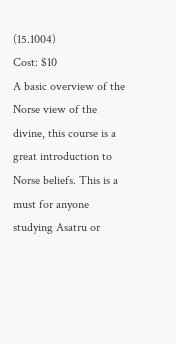(15.1004)
Cost: $10
A basic overview of the Norse view of the divine, this course is a great introduction to Norse beliefs. This is a must for anyone studying Asatru or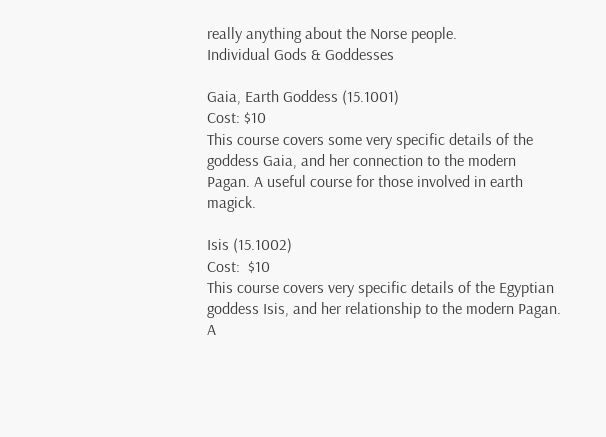really anything about the Norse people.
Individual Gods & Goddesses

Gaia, Earth Goddess (15.1001)
Cost: $10
This course covers some very specific details of the goddess Gaia, and her connection to the modern Pagan. A useful course for those involved in earth magick.

Isis (15.1002)
Cost:  $10
This course covers very specific details of the Egyptian goddess Isis, and her relationship to the modern Pagan. A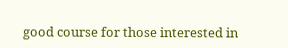good course for those interested in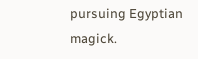pursuing Egyptian magick.